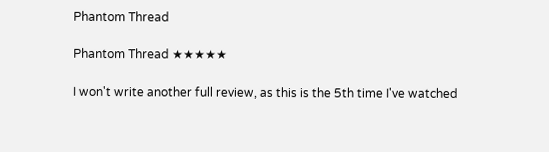Phantom Thread

Phantom Thread ★★★★★

I won't write another full review, as this is the 5th time I've watched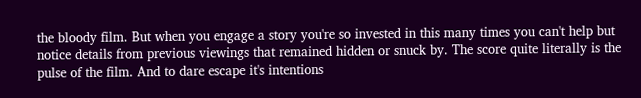the bloody film. But when you engage a story you're so invested in this many times you can't help but notice details from previous viewings that remained hidden or snuck by. The score quite literally is the pulse of the film. And to dare escape it's intentions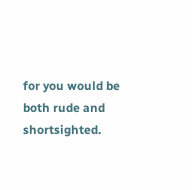for you would be both rude and shortsighted.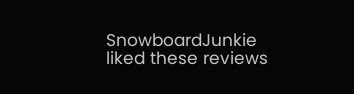SnowboardJunkie liked these reviews